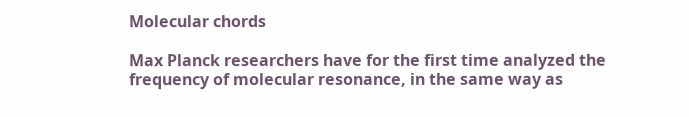Molecular chords

Max Planck researchers have for the first time analyzed the frequency of molecular resonance, in the same way as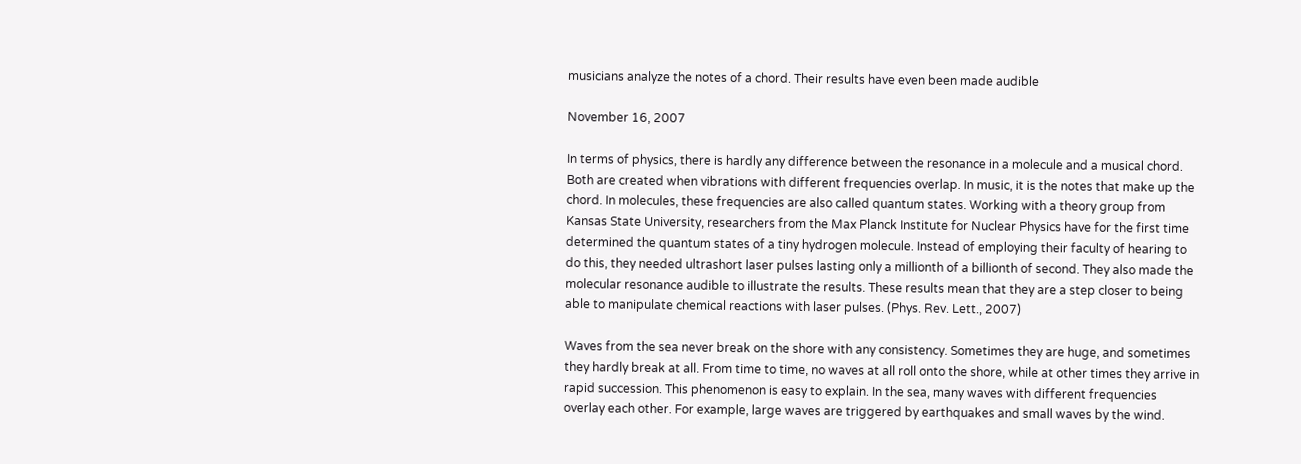musicians analyze the notes of a chord. Their results have even been made audible

November 16, 2007

In terms of physics, there is hardly any difference between the resonance in a molecule and a musical chord. Both are created when vibrations with different frequencies overlap. In music, it is the notes that make up the chord. In molecules, these frequencies are also called quantum states. Working with a theory group from Kansas State University, researchers from the Max Planck Institute for Nuclear Physics have for the first time determined the quantum states of a tiny hydrogen molecule. Instead of employing their faculty of hearing to do this, they needed ultrashort laser pulses lasting only a millionth of a billionth of second. They also made the molecular resonance audible to illustrate the results. These results mean that they are a step closer to being able to manipulate chemical reactions with laser pulses. (Phys. Rev. Lett., 2007)

Waves from the sea never break on the shore with any consistency. Sometimes they are huge, and sometimes they hardly break at all. From time to time, no waves at all roll onto the shore, while at other times they arrive in rapid succession. This phenomenon is easy to explain. In the sea, many waves with different frequencies overlay each other. For example, large waves are triggered by earthquakes and small waves by the wind.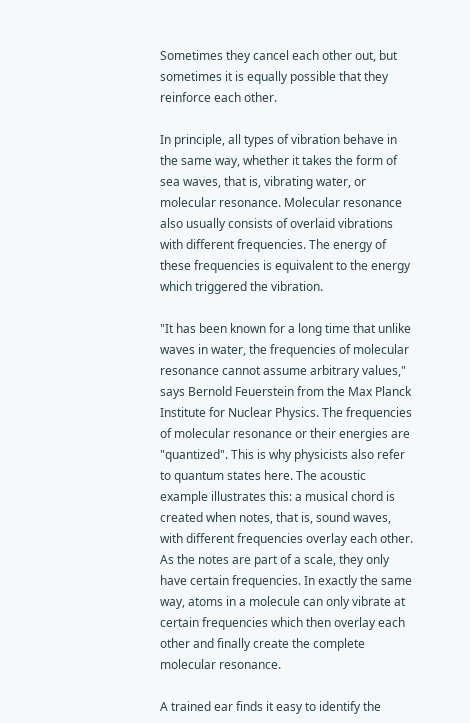Sometimes they cancel each other out, but sometimes it is equally possible that they reinforce each other.

In principle, all types of vibration behave in the same way, whether it takes the form of sea waves, that is, vibrating water, or molecular resonance. Molecular resonance also usually consists of overlaid vibrations with different frequencies. The energy of these frequencies is equivalent to the energy which triggered the vibration.

"It has been known for a long time that unlike waves in water, the frequencies of molecular resonance cannot assume arbitrary values," says Bernold Feuerstein from the Max Planck Institute for Nuclear Physics. The frequencies of molecular resonance or their energies are "quantized". This is why physicists also refer to quantum states here. The acoustic example illustrates this: a musical chord is created when notes, that is, sound waves, with different frequencies overlay each other. As the notes are part of a scale, they only have certain frequencies. In exactly the same way, atoms in a molecule can only vibrate at certain frequencies which then overlay each other and finally create the complete molecular resonance.

A trained ear finds it easy to identify the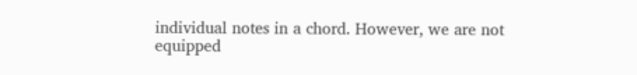individual notes in a chord. However, we are not equipped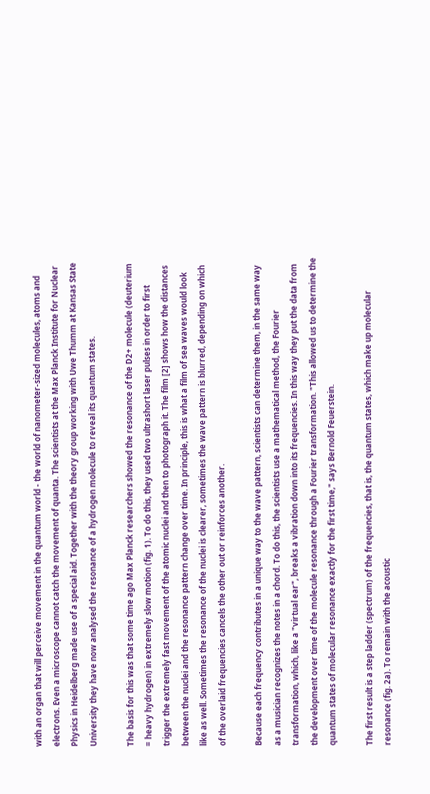with an organ that will perceive movement in the quantum world - the world of nanometer-sized molecules, atoms and electrons. Even a microscope cannot catch the movement of quanta. The scientists at the Max Planck Institute for Nuclear Physics in Heidelberg made use of a special aid. Together with the theory group working with Uwe Thumm at Kansas State University they have now analysed the resonance of a hydrogen molecule to reveal its quantum states.

The basis for this was that some time ago Max Planck researchers showed the resonance of the D2+ molecule (deuterium = heavy hydrogen) in extremely slow motion (fig. 1). To do this, they used two ultrashort laser pulses in order to first trigger the extremely fast movement of the atomic nuclei and then to photograph it. The film [2] shows how the distances between the nuclei and the resonance pattern change over time. In principle, this is what a film of sea waves would look like as well. Sometimes the resonance of the nuclei is clearer, sometimes the wave pattern is blurred, depending on which of the overlaid frequencies cancels the other out or reinforces another.

Because each frequency contributes in a unique way to the wave pattern, scientists can determine them, in the same way as a musician recognizes the notes in a chord. To do this, the scientists use a mathematical method, the Fourier transformation, which, like a "virtual ear", breaks a vibration down into its frequencies. In this way they put the data from the development over time of the molecule resonance through a Fourier transformation. "This allowed us to determine the quantum states of molecular resonance exactly for the first time," says Bernold Feuerstein.

The first result is a step ladder (spectrum) of the frequencies, that is, the quantum states, which make up molecular resonance (fig. 2a). To remain with the acoustic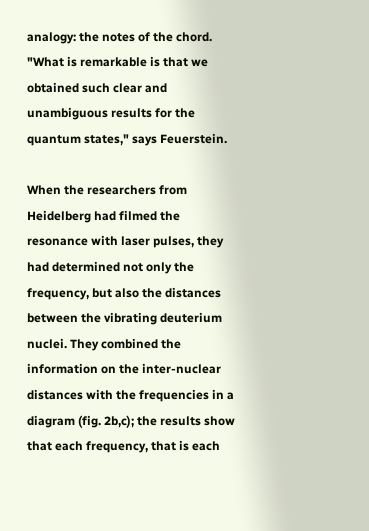analogy: the notes of the chord. "What is remarkable is that we obtained such clear and unambiguous results for the quantum states," says Feuerstein.

When the researchers from Heidelberg had filmed the resonance with laser pulses, they had determined not only the frequency, but also the distances between the vibrating deuterium nuclei. They combined the information on the inter-nuclear distances with the frequencies in a diagram (fig. 2b,c); the results show that each frequency, that is each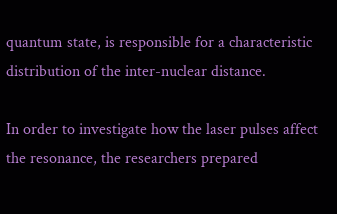quantum state, is responsible for a characteristic distribution of the inter-nuclear distance.

In order to investigate how the laser pulses affect the resonance, the researchers prepared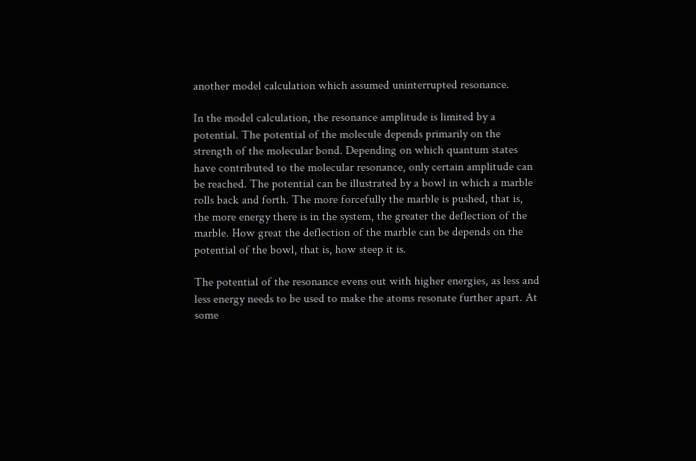another model calculation which assumed uninterrupted resonance.

In the model calculation, the resonance amplitude is limited by a potential. The potential of the molecule depends primarily on the strength of the molecular bond. Depending on which quantum states have contributed to the molecular resonance, only certain amplitude can be reached. The potential can be illustrated by a bowl in which a marble rolls back and forth. The more forcefully the marble is pushed, that is, the more energy there is in the system, the greater the deflection of the marble. How great the deflection of the marble can be depends on the potential of the bowl, that is, how steep it is.

The potential of the resonance evens out with higher energies, as less and less energy needs to be used to make the atoms resonate further apart. At some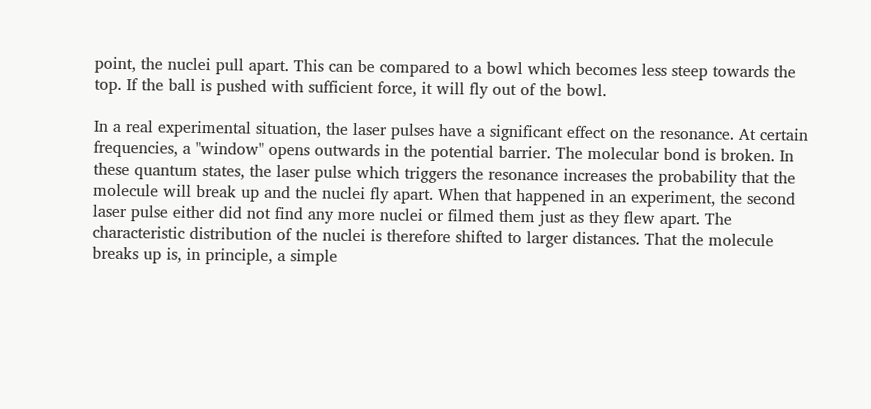point, the nuclei pull apart. This can be compared to a bowl which becomes less steep towards the top. If the ball is pushed with sufficient force, it will fly out of the bowl.

In a real experimental situation, the laser pulses have a significant effect on the resonance. At certain frequencies, a "window" opens outwards in the potential barrier. The molecular bond is broken. In these quantum states, the laser pulse which triggers the resonance increases the probability that the molecule will break up and the nuclei fly apart. When that happened in an experiment, the second laser pulse either did not find any more nuclei or filmed them just as they flew apart. The characteristic distribution of the nuclei is therefore shifted to larger distances. That the molecule breaks up is, in principle, a simple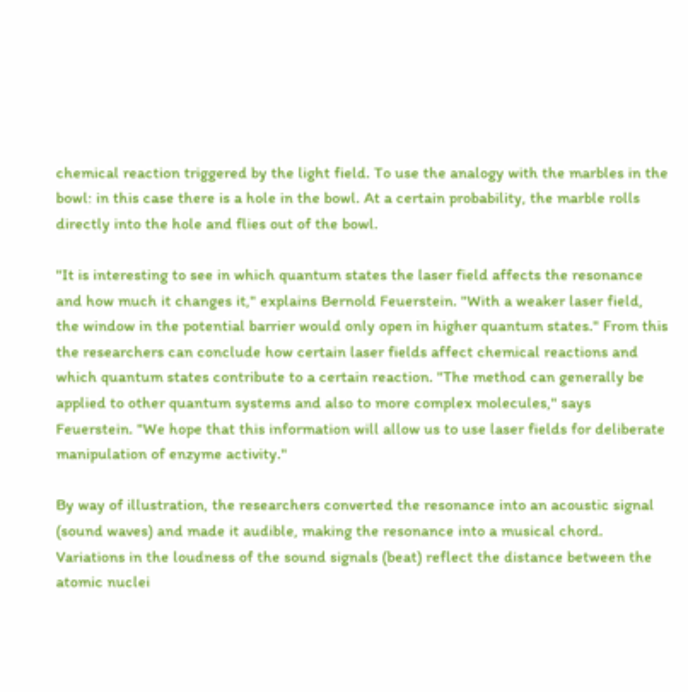chemical reaction triggered by the light field. To use the analogy with the marbles in the bowl: in this case there is a hole in the bowl. At a certain probability, the marble rolls directly into the hole and flies out of the bowl.

"It is interesting to see in which quantum states the laser field affects the resonance and how much it changes it," explains Bernold Feuerstein. "With a weaker laser field, the window in the potential barrier would only open in higher quantum states." From this the researchers can conclude how certain laser fields affect chemical reactions and which quantum states contribute to a certain reaction. "The method can generally be applied to other quantum systems and also to more complex molecules," says Feuerstein. "We hope that this information will allow us to use laser fields for deliberate manipulation of enzyme activity."

By way of illustration, the researchers converted the resonance into an acoustic signal (sound waves) and made it audible, making the resonance into a musical chord. Variations in the loudness of the sound signals (beat) reflect the distance between the atomic nuclei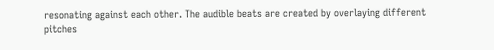resonating against each other. The audible beats are created by overlaying different pitches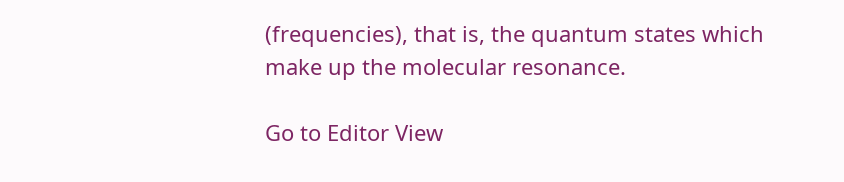(frequencies), that is, the quantum states which make up the molecular resonance.

Go to Editor View